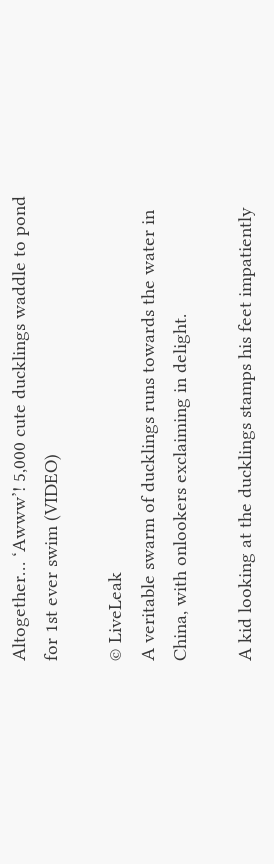Altogether… ‘Awww’! 5,000 cute ducklings waddle to pond for 1st ever swim (VIDEO)

© LiveLeak
A veritable swarm of ducklings runs towards the water in China, with onlookers exclaiming in delight.

A kid looking at the ducklings stamps his feet impatiently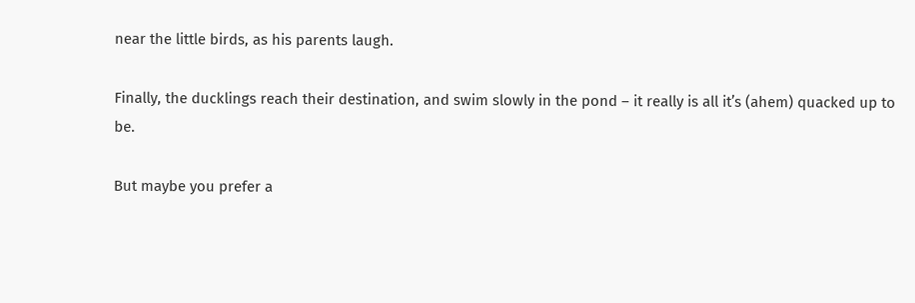near the little birds, as his parents laugh.

Finally, the ducklings reach their destination, and swim slowly in the pond – it really is all it’s (ahem) quacked up to be.

But maybe you prefer a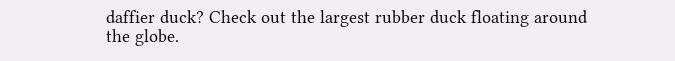daffier duck? Check out the largest rubber duck floating around the globe.